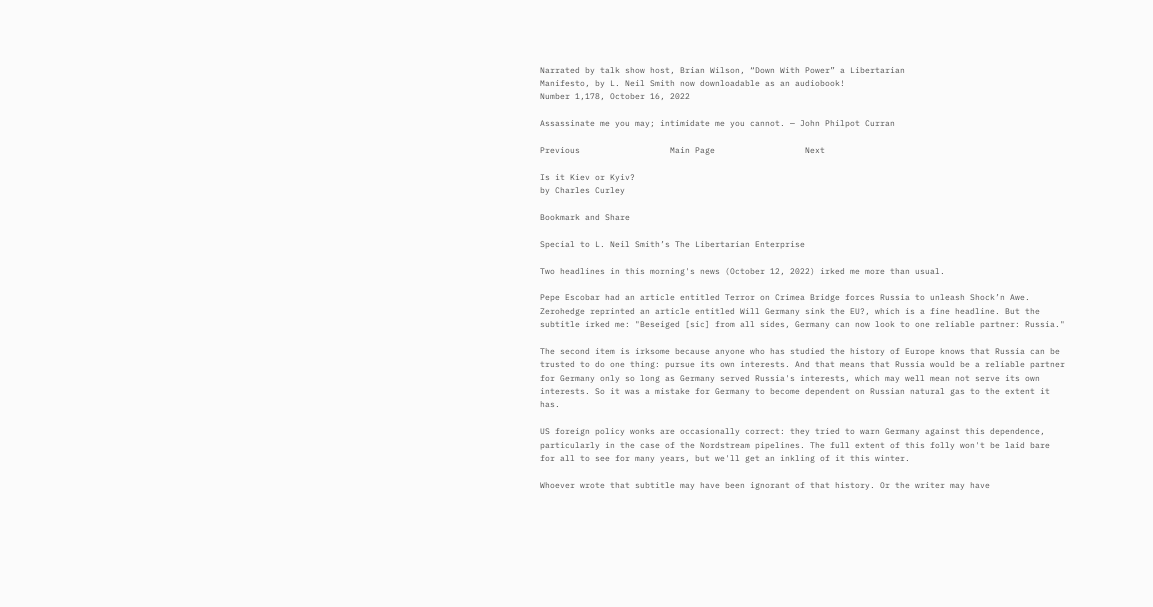Narrated by talk show host, Brian Wilson, “Down With Power” a Libertarian
Manifesto, by L. Neil Smith now downloadable as an audiobook!
Number 1,178, October 16, 2022

Assassinate me you may; intimidate me you cannot. — John Philpot Curran

Previous                  Main Page                  Next

Is it Kiev or Kyiv?
by Charles Curley

Bookmark and Share

Special to L. Neil Smith’s The Libertarian Enterprise

Two headlines in this morning's news (October 12, 2022) irked me more than usual.

Pepe Escobar had an article entitled Terror on Crimea Bridge forces Russia to unleash Shock’n Awe. Zerohedge reprinted an article entitled Will Germany sink the EU?, which is a fine headline. But the subtitle irked me: "Beseiged [sic] from all sides, Germany can now look to one reliable partner: Russia."

The second item is irksome because anyone who has studied the history of Europe knows that Russia can be trusted to do one thing: pursue its own interests. And that means that Russia would be a reliable partner for Germany only so long as Germany served Russia's interests, which may well mean not serve its own interests. So it was a mistake for Germany to become dependent on Russian natural gas to the extent it has.

US foreign policy wonks are occasionally correct: they tried to warn Germany against this dependence, particularly in the case of the Nordstream pipelines. The full extent of this folly won't be laid bare for all to see for many years, but we'll get an inkling of it this winter.

Whoever wrote that subtitle may have been ignorant of that history. Or the writer may have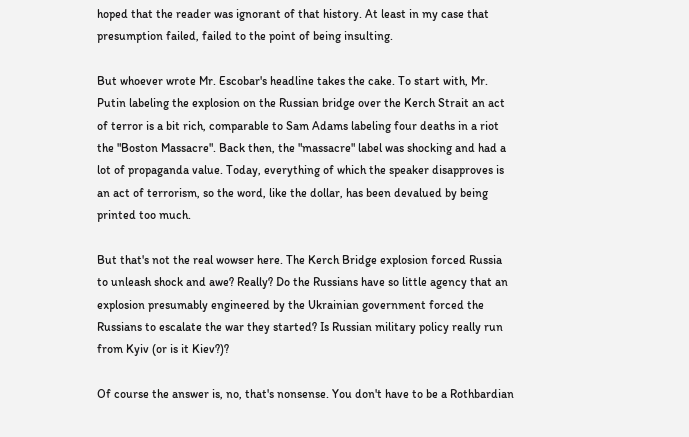hoped that the reader was ignorant of that history. At least in my case that presumption failed, failed to the point of being insulting.

But whoever wrote Mr. Escobar's headline takes the cake. To start with, Mr. Putin labeling the explosion on the Russian bridge over the Kerch Strait an act of terror is a bit rich, comparable to Sam Adams labeling four deaths in a riot the "Boston Massacre". Back then, the "massacre" label was shocking and had a lot of propaganda value. Today, everything of which the speaker disapproves is an act of terrorism, so the word, like the dollar, has been devalued by being printed too much.

But that's not the real wowser here. The Kerch Bridge explosion forced Russia to unleash shock and awe? Really? Do the Russians have so little agency that an explosion presumably engineered by the Ukrainian government forced the Russians to escalate the war they started? Is Russian military policy really run from Kyiv (or is it Kiev?)?

Of course the answer is, no, that's nonsense. You don't have to be a Rothbardian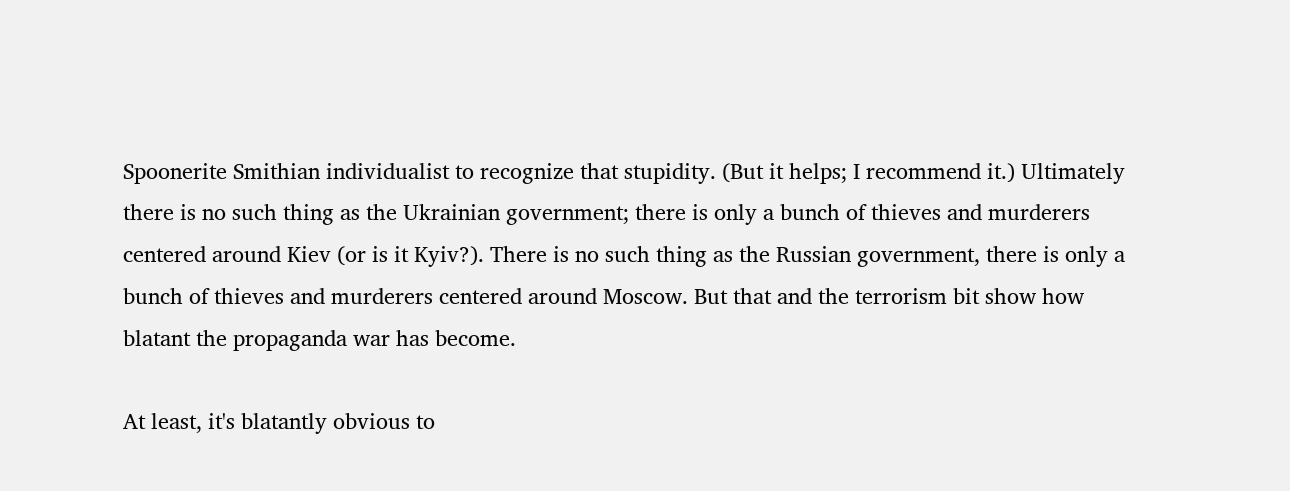Spoonerite Smithian individualist to recognize that stupidity. (But it helps; I recommend it.) Ultimately there is no such thing as the Ukrainian government; there is only a bunch of thieves and murderers centered around Kiev (or is it Kyiv?). There is no such thing as the Russian government, there is only a bunch of thieves and murderers centered around Moscow. But that and the terrorism bit show how blatant the propaganda war has become.

At least, it's blatantly obvious to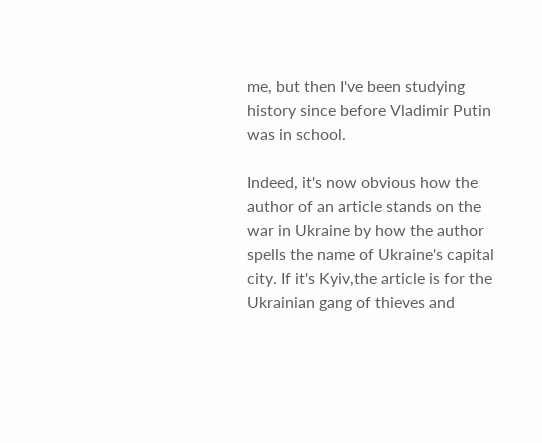me, but then I've been studying history since before Vladimir Putin was in school.

Indeed, it's now obvious how the author of an article stands on the war in Ukraine by how the author spells the name of Ukraine's capital city. If it's Kyiv,the article is for the Ukrainian gang of thieves and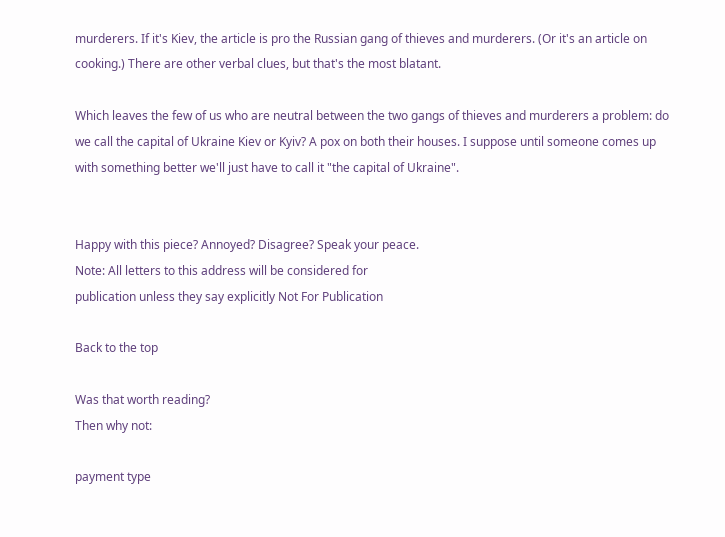murderers. If it's Kiev, the article is pro the Russian gang of thieves and murderers. (Or it's an article on cooking.) There are other verbal clues, but that's the most blatant.

Which leaves the few of us who are neutral between the two gangs of thieves and murderers a problem: do we call the capital of Ukraine Kiev or Kyiv? A pox on both their houses. I suppose until someone comes up with something better we'll just have to call it "the capital of Ukraine".


Happy with this piece? Annoyed? Disagree? Speak your peace.
Note: All letters to this address will be considered for
publication unless they say explicitly Not For Publication

Back to the top

Was that worth reading?
Then why not:

payment type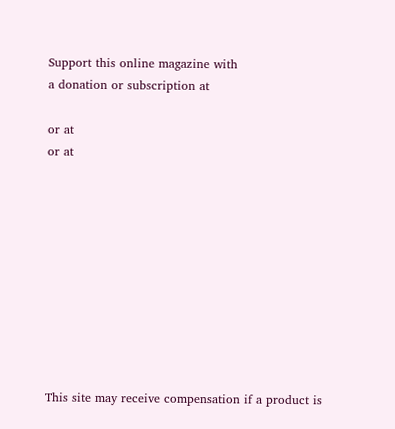Support this online magazine with
a donation or subscription at

or at
or at










This site may receive compensation if a product is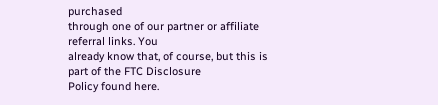purchased
through one of our partner or affiliate referral links. You
already know that, of course, but this is part of the FTC Disclosure
Policy found here.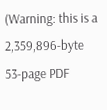(Warning: this is a 2,359,896-byte 53-page PDF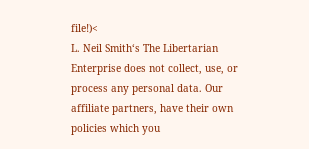file!)<
L. Neil Smith‘s The Libertarian Enterprise does not collect, use, or process any personal data. Our affiliate partners, have their own policies which you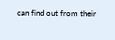can find out from their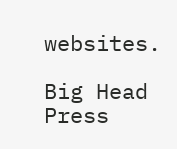websites.

Big Head Press